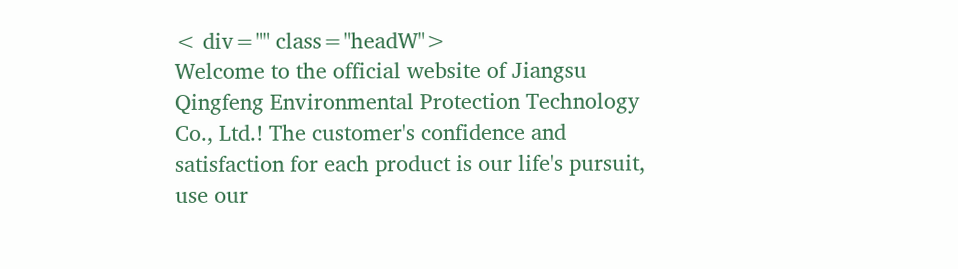< div="" class="headW">
Welcome to the official website of Jiangsu Qingfeng Environmental Protection Technology Co., Ltd.! The customer's confidence and satisfaction for each product is our life's pursuit, use our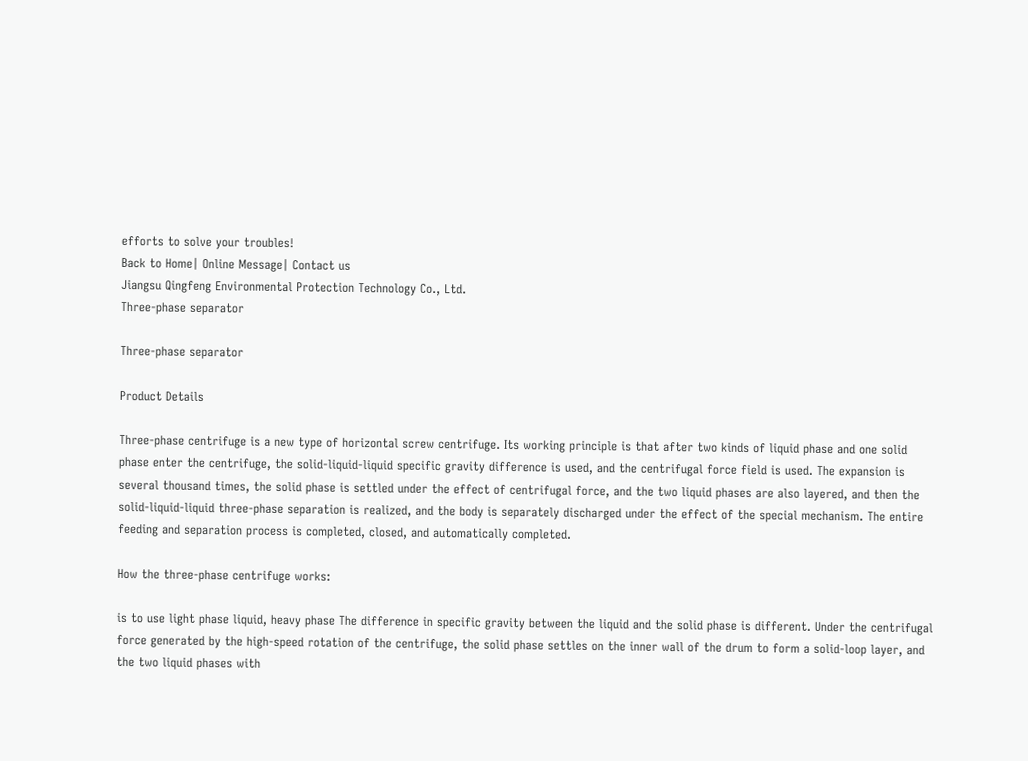efforts to solve your troubles!
Back to Home| Online Message| Contact us
Jiangsu Qingfeng Environmental Protection Technology Co., Ltd.
Three-phase separator

Three-phase separator

Product Details

Three-phase centrifuge is a new type of horizontal screw centrifuge. Its working principle is that after two kinds of liquid phase and one solid phase enter the centrifuge, the solid-liquid-liquid specific gravity difference is used, and the centrifugal force field is used. The expansion is several thousand times, the solid phase is settled under the effect of centrifugal force, and the two liquid phases are also layered, and then the solid-liquid-liquid three-phase separation is realized, and the body is separately discharged under the effect of the special mechanism. The entire feeding and separation process is completed, closed, and automatically completed.

How the three-phase centrifuge works:

is to use light phase liquid, heavy phase The difference in specific gravity between the liquid and the solid phase is different. Under the centrifugal force generated by the high-speed rotation of the centrifuge, the solid phase settles on the inner wall of the drum to form a solid-loop layer, and the two liquid phases with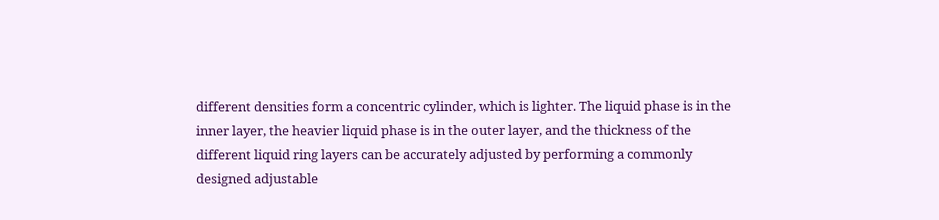different densities form a concentric cylinder, which is lighter. The liquid phase is in the inner layer, the heavier liquid phase is in the outer layer, and the thickness of the different liquid ring layers can be accurately adjusted by performing a commonly designed adjustable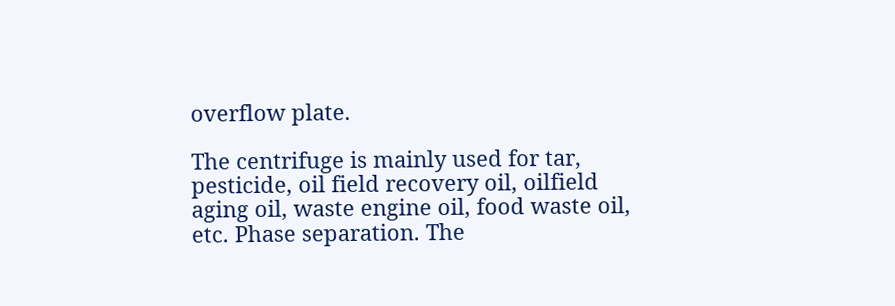overflow plate.

The centrifuge is mainly used for tar, pesticide, oil field recovery oil, oilfield aging oil, waste engine oil, food waste oil, etc. Phase separation. The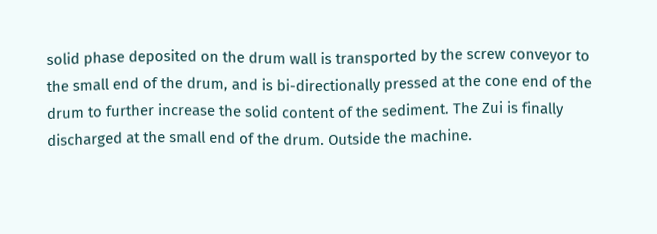solid phase deposited on the drum wall is transported by the screw conveyor to the small end of the drum, and is bi-directionally pressed at the cone end of the drum to further increase the solid content of the sediment. The Zui is finally discharged at the small end of the drum. Outside the machine.